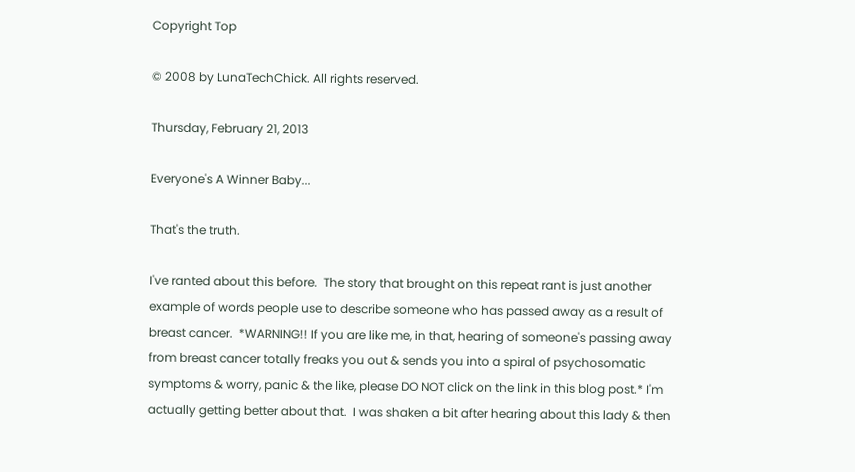Copyright Top

© 2008 by LunaTechChick. All rights reserved.

Thursday, February 21, 2013

Everyone's A Winner Baby...

That's the truth.

I've ranted about this before.  The story that brought on this repeat rant is just another example of words people use to describe someone who has passed away as a result of breast cancer.  *WARNING!! If you are like me, in that, hearing of someone's passing away from breast cancer totally freaks you out & sends you into a spiral of psychosomatic symptoms & worry, panic & the like, please DO NOT click on the link in this blog post.* I'm actually getting better about that.  I was shaken a bit after hearing about this lady & then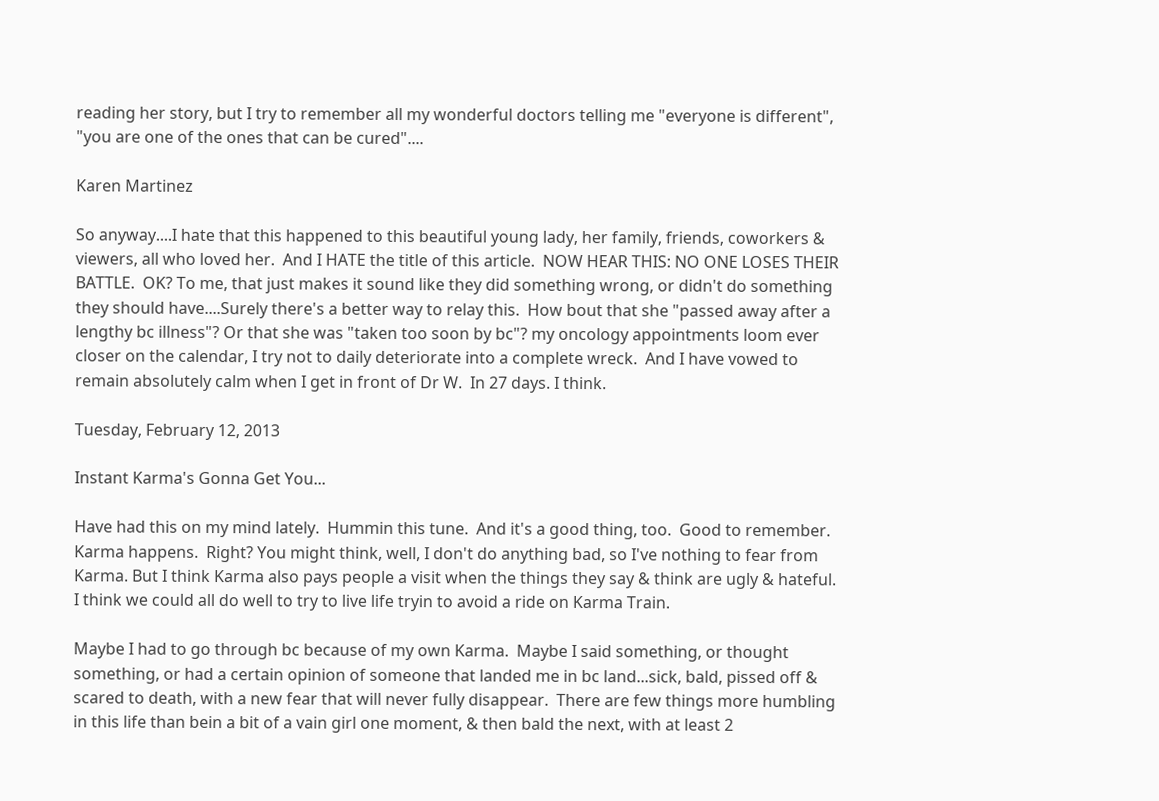reading her story, but I try to remember all my wonderful doctors telling me "everyone is different", "you are one of the ones that can be cured"....

Karen Martinez

So anyway....I hate that this happened to this beautiful young lady, her family, friends, coworkers & viewers, all who loved her.  And I HATE the title of this article.  NOW HEAR THIS: NO ONE LOSES THEIR BATTLE.  OK? To me, that just makes it sound like they did something wrong, or didn't do something they should have....Surely there's a better way to relay this.  How bout that she "passed away after a lengthy bc illness"? Or that she was "taken too soon by bc"? my oncology appointments loom ever closer on the calendar, I try not to daily deteriorate into a complete wreck.  And I have vowed to remain absolutely calm when I get in front of Dr W.  In 27 days. I think.

Tuesday, February 12, 2013

Instant Karma's Gonna Get You...

Have had this on my mind lately.  Hummin this tune.  And it's a good thing, too.  Good to remember.  Karma happens.  Right? You might think, well, I don't do anything bad, so I've nothing to fear from Karma. But I think Karma also pays people a visit when the things they say & think are ugly & hateful.  I think we could all do well to try to live life tryin to avoid a ride on Karma Train.

Maybe I had to go through bc because of my own Karma.  Maybe I said something, or thought something, or had a certain opinion of someone that landed me in bc land...sick, bald, pissed off & scared to death, with a new fear that will never fully disappear.  There are few things more humbling in this life than bein a bit of a vain girl one moment, & then bald the next, with at least 2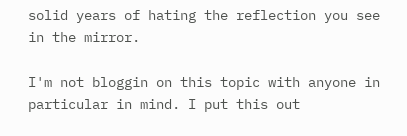solid years of hating the reflection you see in the mirror.

I'm not bloggin on this topic with anyone in particular in mind. I put this out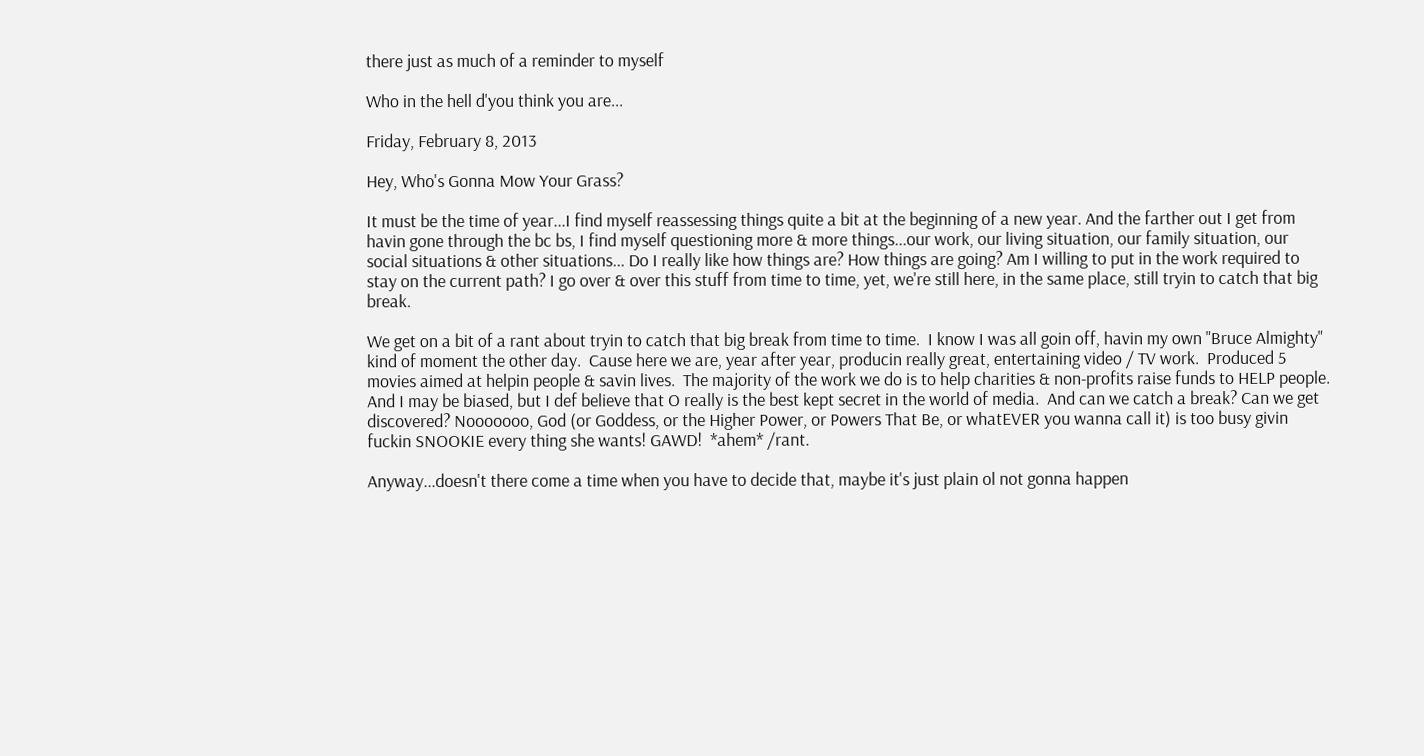there just as much of a reminder to myself

Who in the hell d'you think you are...

Friday, February 8, 2013

Hey, Who's Gonna Mow Your Grass?

It must be the time of year...I find myself reassessing things quite a bit at the beginning of a new year. And the farther out I get from havin gone through the bc bs, I find myself questioning more & more things...our work, our living situation, our family situation, our social situations & other situations... Do I really like how things are? How things are going? Am I willing to put in the work required to stay on the current path? I go over & over this stuff from time to time, yet, we're still here, in the same place, still tryin to catch that big break.

We get on a bit of a rant about tryin to catch that big break from time to time.  I know I was all goin off, havin my own "Bruce Almighty" kind of moment the other day.  Cause here we are, year after year, producin really great, entertaining video / TV work.  Produced 5 movies aimed at helpin people & savin lives.  The majority of the work we do is to help charities & non-profits raise funds to HELP people.  And I may be biased, but I def believe that O really is the best kept secret in the world of media.  And can we catch a break? Can we get discovered? Nooooooo, God (or Goddess, or the Higher Power, or Powers That Be, or whatEVER you wanna call it) is too busy givin fuckin SNOOKIE every thing she wants! GAWD!  *ahem* /rant.

Anyway...doesn't there come a time when you have to decide that, maybe it's just plain ol not gonna happen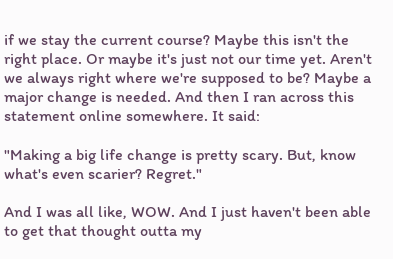if we stay the current course? Maybe this isn't the right place. Or maybe it's just not our time yet. Aren't we always right where we're supposed to be? Maybe a major change is needed. And then I ran across this statement online somewhere. It said:

"Making a big life change is pretty scary. But, know what's even scarier? Regret."

And I was all like, WOW. And I just haven't been able to get that thought outta my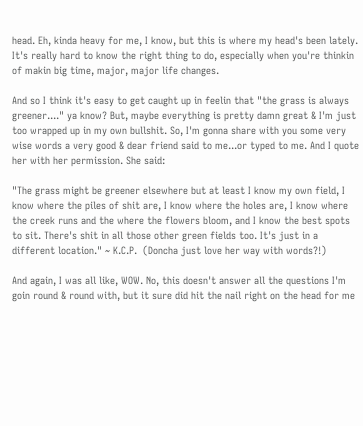head. Eh, kinda heavy for me, I know, but this is where my head's been lately. It's really hard to know the right thing to do, especially when you're thinkin of makin big time, major, major life changes.

And so I think it's easy to get caught up in feelin that "the grass is always greener...." ya know? But, maybe everything is pretty damn great & I'm just too wrapped up in my own bullshit. So, I'm gonna share with you some very wise words a very good & dear friend said to me...or typed to me. And I quote her with her permission. She said:

"The grass might be greener elsewhere but at least I know my own field, I know where the piles of shit are, I know where the holes are, I know where the creek runs and the where the flowers bloom, and I know the best spots to sit. There's shit in all those other green fields too. It's just in a different location." ~ K.C.P.  (Doncha just love her way with words?!)

And again, I was all like, WOW. No, this doesn't answer all the questions I'm goin round & round with, but it sure did hit the nail right on the head for me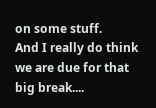on some stuff.
And I really do think we are due for that big break....